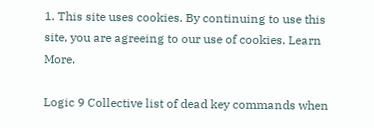1. This site uses cookies. By continuing to use this site, you are agreeing to our use of cookies. Learn More.

Logic 9 Collective list of dead key commands when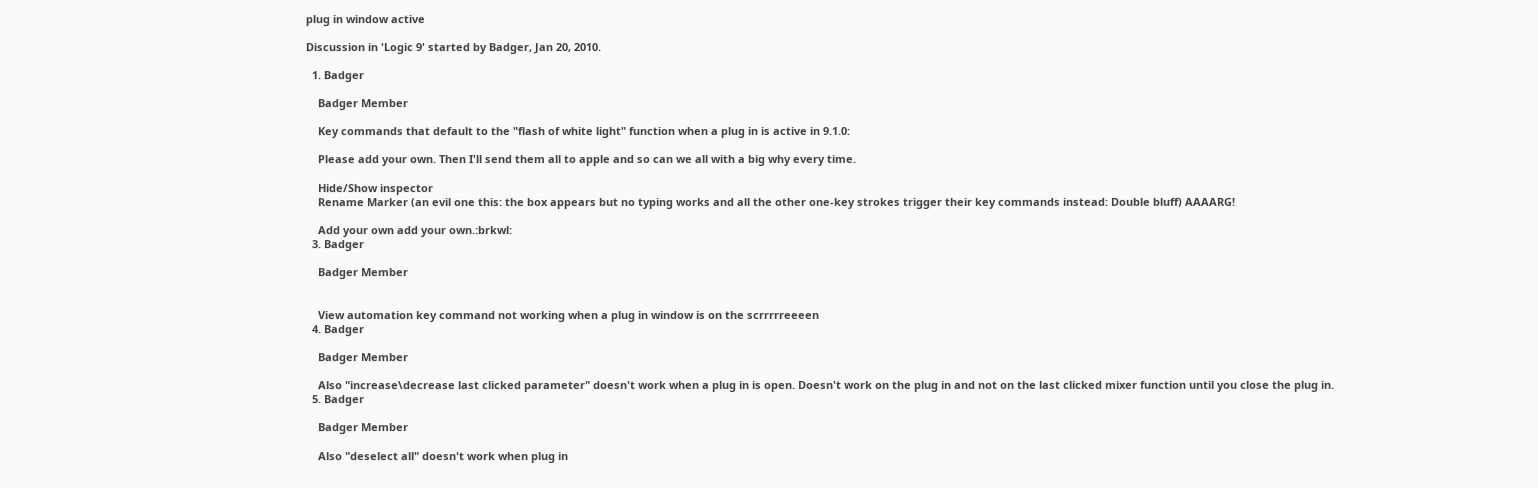plug in window active

Discussion in 'Logic 9' started by Badger, Jan 20, 2010.

  1. Badger

    Badger Member

    Key commands that default to the "flash of white light" function when a plug in is active in 9.1.0:

    Please add your own. Then I'll send them all to apple and so can we all with a big why every time.

    Hide/Show inspector
    Rename Marker (an evil one this: the box appears but no typing works and all the other one-key strokes trigger their key commands instead: Double bluff) AAAARG!

    Add your own add your own.:brkwl:
  3. Badger

    Badger Member


    View automation key command not working when a plug in window is on the scrrrrreeeen
  4. Badger

    Badger Member

    Also "increase\decrease last clicked parameter" doesn't work when a plug in is open. Doesn't work on the plug in and not on the last clicked mixer function until you close the plug in.
  5. Badger

    Badger Member

    Also "deselect all" doesn't work when plug in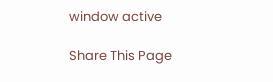window active

Share This Page